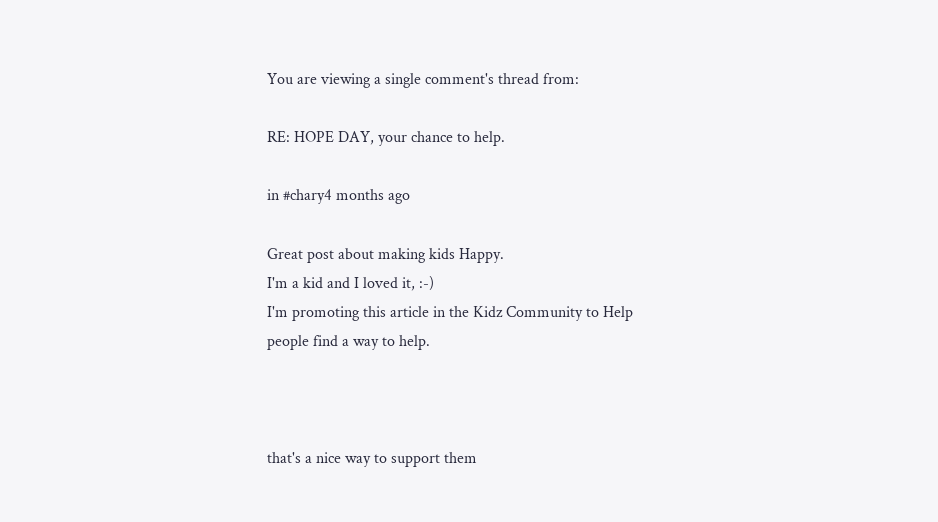You are viewing a single comment's thread from:

RE: HOPE DAY, your chance to help.

in #chary4 months ago

Great post about making kids Happy.
I'm a kid and I loved it, :-)
I'm promoting this article in the Kidz Community to Help people find a way to help.



that's a nice way to support them